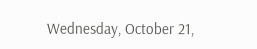Wednesday, October 21,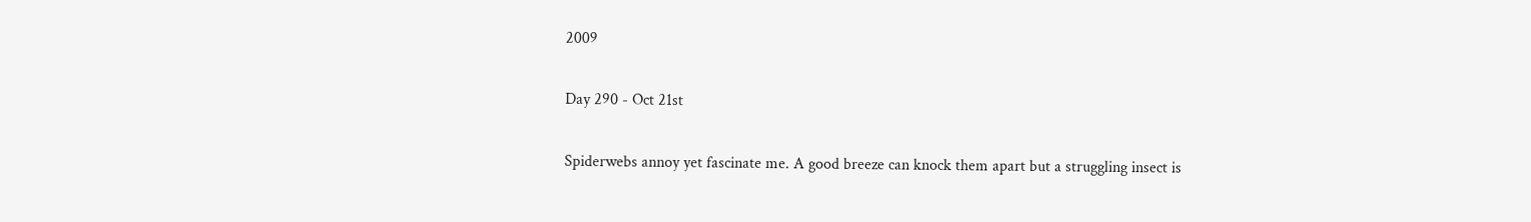2009

Day 290 - Oct 21st

Spiderwebs annoy yet fascinate me. A good breeze can knock them apart but a struggling insect is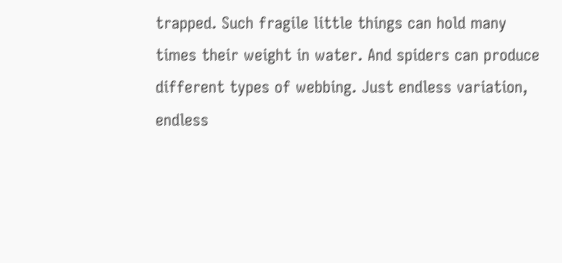trapped. Such fragile little things can hold many times their weight in water. And spiders can produce different types of webbing. Just endless variation, endless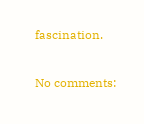fascination.

No comments: